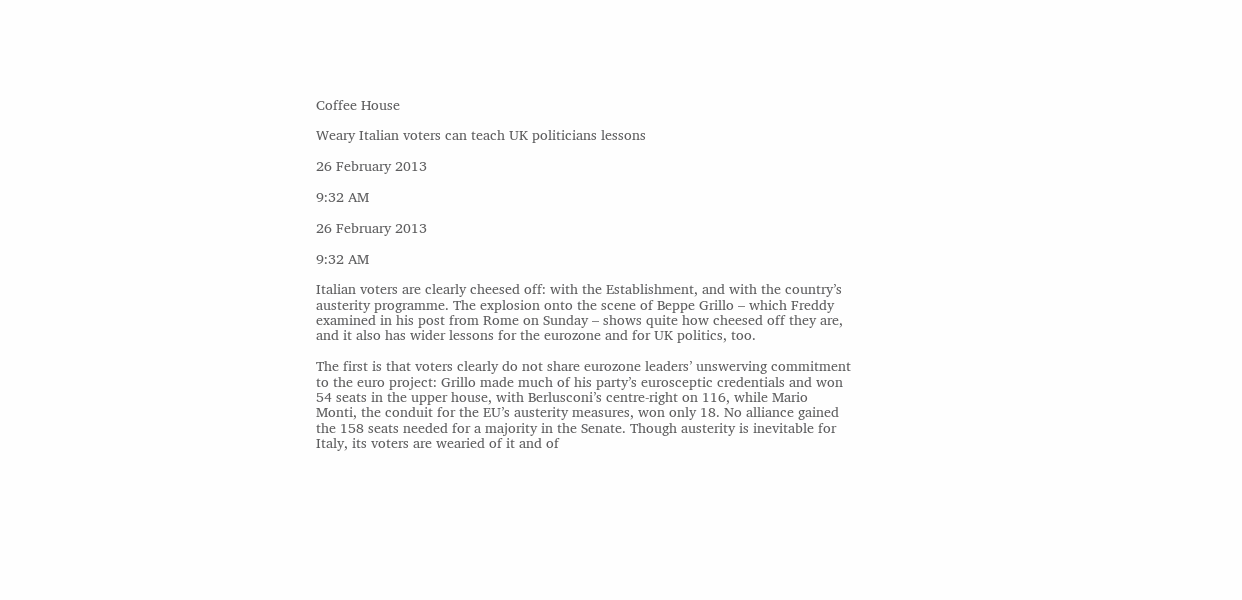Coffee House

Weary Italian voters can teach UK politicians lessons

26 February 2013

9:32 AM

26 February 2013

9:32 AM

Italian voters are clearly cheesed off: with the Establishment, and with the country’s austerity programme. The explosion onto the scene of Beppe Grillo – which Freddy examined in his post from Rome on Sunday – shows quite how cheesed off they are, and it also has wider lessons for the eurozone and for UK politics, too.

The first is that voters clearly do not share eurozone leaders’ unswerving commitment to the euro project: Grillo made much of his party’s eurosceptic credentials and won 54 seats in the upper house, with Berlusconi’s centre-right on 116, while Mario Monti, the conduit for the EU’s austerity measures, won only 18. No alliance gained the 158 seats needed for a majority in the Senate. Though austerity is inevitable for Italy, its voters are wearied of it and of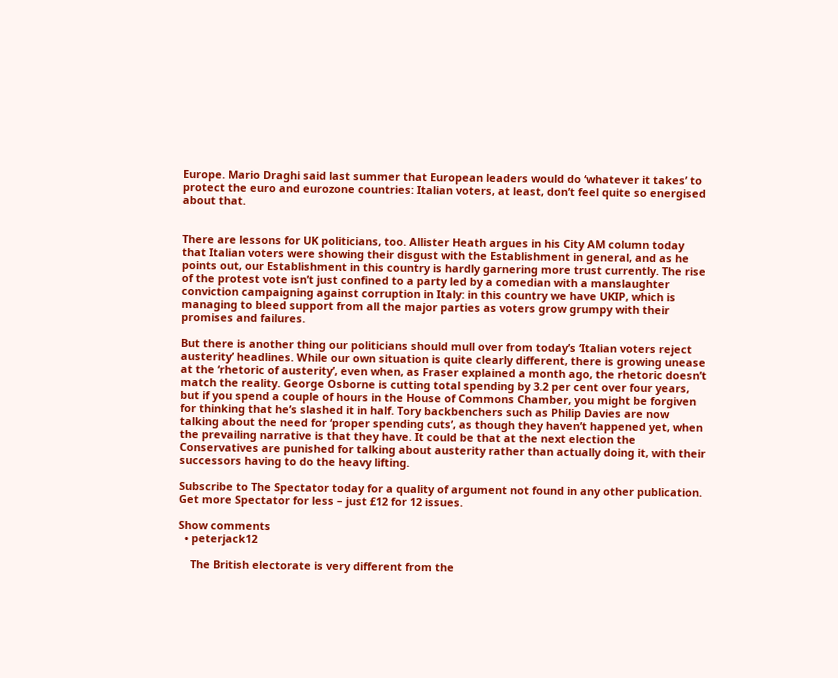Europe. Mario Draghi said last summer that European leaders would do ‘whatever it takes’ to protect the euro and eurozone countries: Italian voters, at least, don’t feel quite so energised about that.


There are lessons for UK politicians, too. Allister Heath argues in his City AM column today that Italian voters were showing their disgust with the Establishment in general, and as he points out, our Establishment in this country is hardly garnering more trust currently. The rise of the protest vote isn’t just confined to a party led by a comedian with a manslaughter conviction campaigning against corruption in Italy: in this country we have UKIP, which is managing to bleed support from all the major parties as voters grow grumpy with their promises and failures.

But there is another thing our politicians should mull over from today’s ‘Italian voters reject austerity’ headlines. While our own situation is quite clearly different, there is growing unease at the ‘rhetoric of austerity’, even when, as Fraser explained a month ago, the rhetoric doesn’t match the reality. George Osborne is cutting total spending by 3.2 per cent over four years, but if you spend a couple of hours in the House of Commons Chamber, you might be forgiven for thinking that he’s slashed it in half. Tory backbenchers such as Philip Davies are now talking about the need for ‘proper spending cuts’, as though they haven’t happened yet, when the prevailing narrative is that they have. It could be that at the next election the Conservatives are punished for talking about austerity rather than actually doing it, with their successors having to do the heavy lifting.

Subscribe to The Spectator today for a quality of argument not found in any other publication. Get more Spectator for less – just £12 for 12 issues.

Show comments
  • peterjack12

    The British electorate is very different from the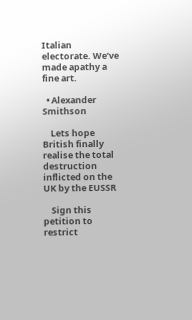Italian electorate. We’ve made apathy a fine art.

  • Alexander Smithson

    Lets hope British finally realise the total destruction inflicted on the UK by the EUSSR

    Sign this petition to restrict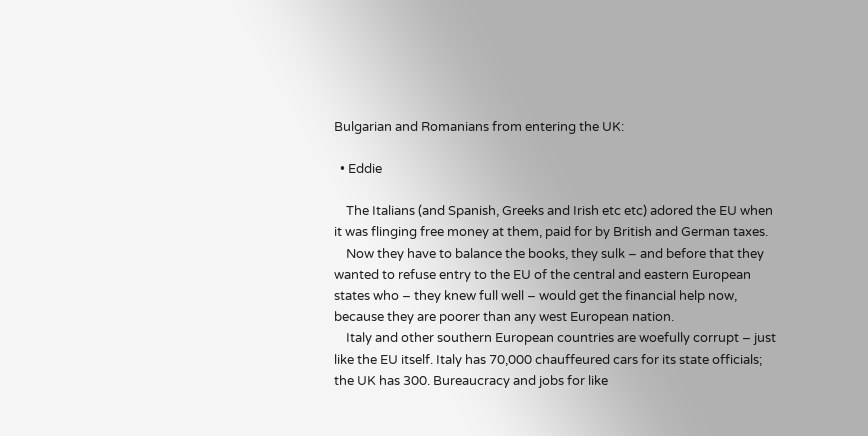Bulgarian and Romanians from entering the UK:

  • Eddie

    The Italians (and Spanish, Greeks and Irish etc etc) adored the EU when it was flinging free money at them, paid for by British and German taxes.
    Now they have to balance the books, they sulk – and before that they wanted to refuse entry to the EU of the central and eastern European states who – they knew full well – would get the financial help now, because they are poorer than any west European nation.
    Italy and other southern European countries are woefully corrupt – just like the EU itself. Italy has 70,000 chauffeured cars for its state officials; the UK has 300. Bureaucracy and jobs for like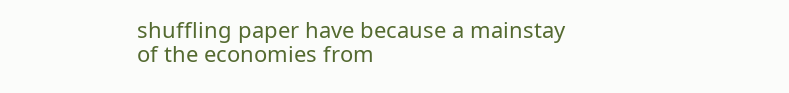shuffling paper have because a mainstay of the economies from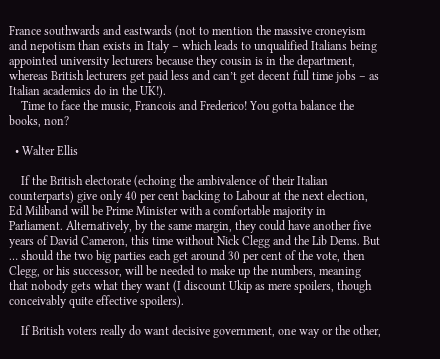France southwards and eastwards (not to mention the massive croneyism and nepotism than exists in Italy – which leads to unqualified Italians being appointed university lecturers because they cousin is in the department, whereas British lecturers get paid less and can’t get decent full time jobs – as Italian academics do in the UK!).
    Time to face the music, Francois and Frederico! You gotta balance the books, non?

  • Walter Ellis

    If the British electorate (echoing the ambivalence of their Italian counterparts) give only 40 per cent backing to Labour at the next election, Ed Miliband will be Prime Minister with a comfortable majority in Parliament. Alternatively, by the same margin, they could have another five years of David Cameron, this time without Nick Clegg and the Lib Dems. But … should the two big parties each get around 30 per cent of the vote, then Clegg, or his successor, will be needed to make up the numbers, meaning that nobody gets what they want (I discount Ukip as mere spoilers, though conceivably quite effective spoilers).

    If British voters really do want decisive government, one way or the other,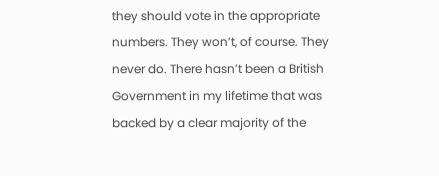they should vote in the appropriate numbers. They won’t, of course. They never do. There hasn’t been a British Government in my lifetime that was backed by a clear majority of the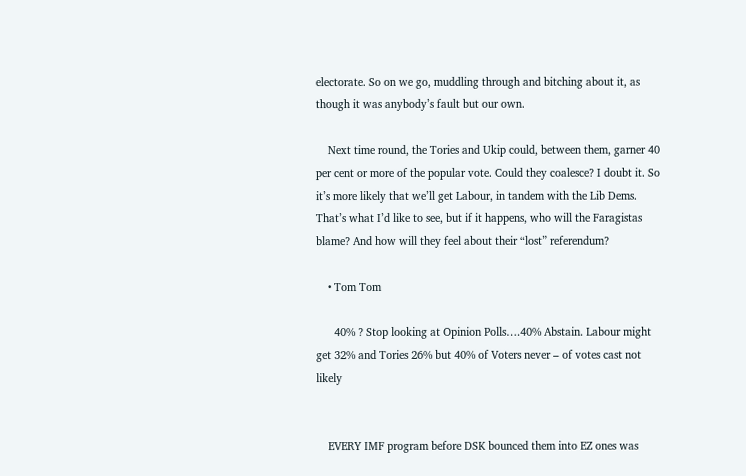electorate. So on we go, muddling through and bitching about it, as though it was anybody’s fault but our own.

    Next time round, the Tories and Ukip could, between them, garner 40 per cent or more of the popular vote. Could they coalesce? I doubt it. So it’s more likely that we’ll get Labour, in tandem with the Lib Dems. That’s what I’d like to see, but if it happens, who will the Faragistas blame? And how will they feel about their “lost” referendum?

    • Tom Tom

      40% ? Stop looking at Opinion Polls….40% Abstain. Labour might get 32% and Tories 26% but 40% of Voters never – of votes cast not likely


    EVERY IMF program before DSK bounced them into EZ ones was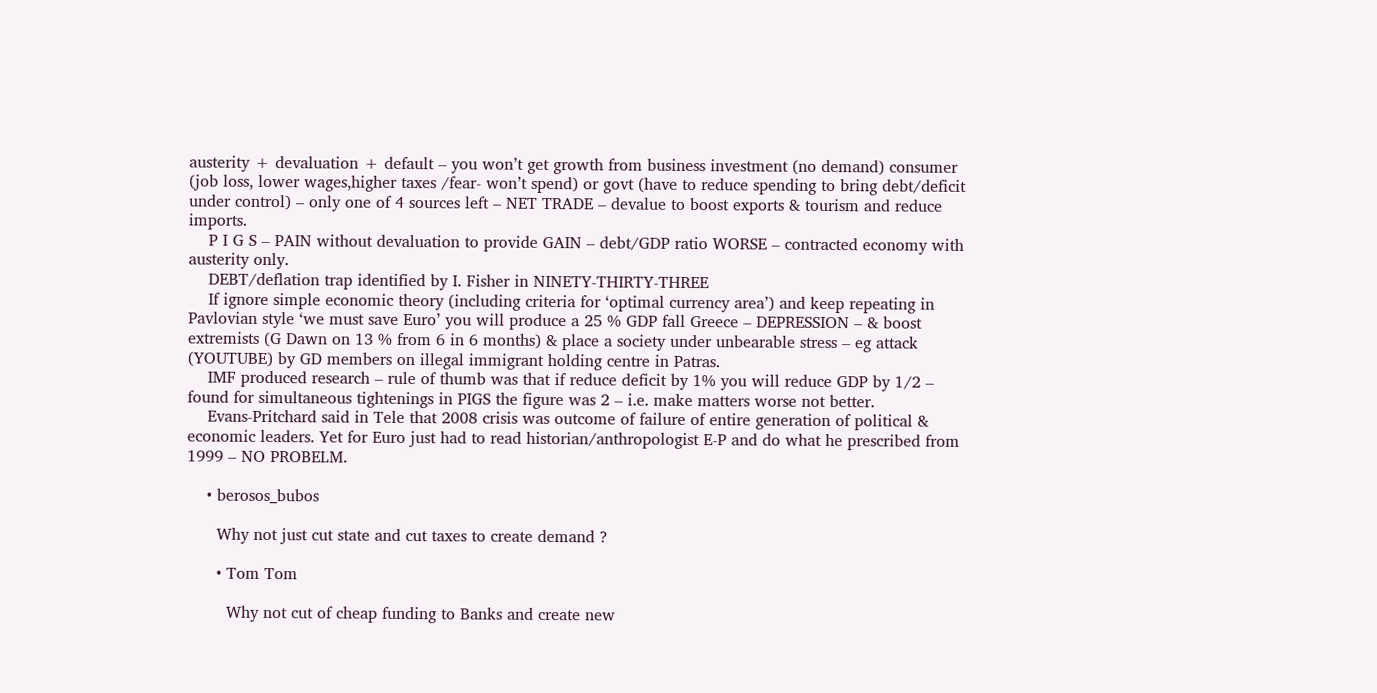austerity + devaluation + default – you won’t get growth from business investment (no demand) consumer (job loss, lower wages,higher taxes /fear- won’t spend) or govt (have to reduce spending to bring debt/deficit under control) – only one of 4 sources left – NET TRADE – devalue to boost exports & tourism and reduce imports.
    P I G S – PAIN without devaluation to provide GAIN – debt/GDP ratio WORSE – contracted economy with austerity only.
    DEBT/deflation trap identified by I. Fisher in NINETY-THIRTY-THREE
    If ignore simple economic theory (including criteria for ‘optimal currency area’) and keep repeating in Pavlovian style ‘we must save Euro’ you will produce a 25 % GDP fall Greece – DEPRESSION – & boost extremists (G Dawn on 13 % from 6 in 6 months) & place a society under unbearable stress – eg attack (YOUTUBE) by GD members on illegal immigrant holding centre in Patras.
    IMF produced research – rule of thumb was that if reduce deficit by 1% you will reduce GDP by 1/2 – found for simultaneous tightenings in PIGS the figure was 2 – i.e. make matters worse not better.
    Evans-Pritchard said in Tele that 2008 crisis was outcome of failure of entire generation of political & economic leaders. Yet for Euro just had to read historian/anthropologist E-P and do what he prescribed from 1999 – NO PROBELM.

    • berosos_bubos

      Why not just cut state and cut taxes to create demand ?

      • Tom Tom

        Why not cut of cheap funding to Banks and create new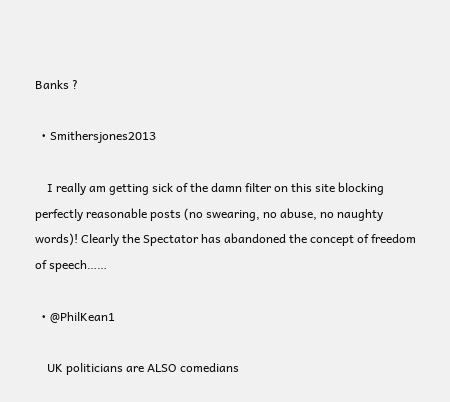Banks ?

  • Smithersjones2013

    I really am getting sick of the damn filter on this site blocking perfectly reasonable posts (no swearing, no abuse, no naughty words)! Clearly the Spectator has abandoned the concept of freedom of speech……

  • @PhilKean1

    UK politicians are ALSO comedians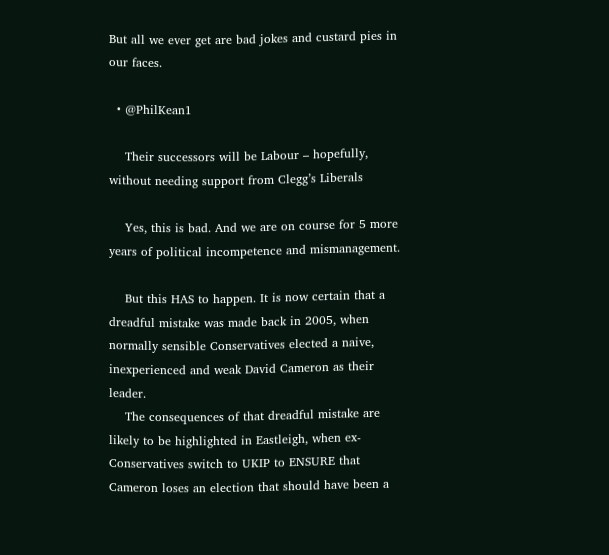But all we ever get are bad jokes and custard pies in our faces.

  • @PhilKean1

    Their successors will be Labour – hopefully, without needing support from Clegg’s Liberals

    Yes, this is bad. And we are on course for 5 more years of political incompetence and mismanagement.

    But this HAS to happen. It is now certain that a dreadful mistake was made back in 2005, when normally sensible Conservatives elected a naive, inexperienced and weak David Cameron as their leader.
    The consequences of that dreadful mistake are likely to be highlighted in Eastleigh, when ex-Conservatives switch to UKIP to ENSURE that Cameron loses an election that should have been a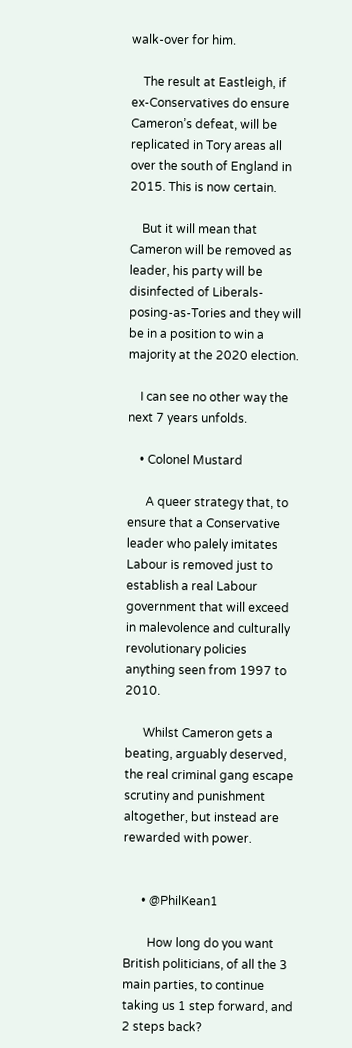walk-over for him.

    The result at Eastleigh, if ex-Conservatives do ensure Cameron’s defeat, will be replicated in Tory areas all over the south of England in 2015. This is now certain.

    But it will mean that Cameron will be removed as leader, his party will be disinfected of Liberals-posing-as-Tories and they will be in a position to win a majority at the 2020 election.

    I can see no other way the next 7 years unfolds.

    • Colonel Mustard

      A queer strategy that, to ensure that a Conservative leader who palely imitates Labour is removed just to establish a real Labour government that will exceed in malevolence and culturally revolutionary policies anything seen from 1997 to 2010.

      Whilst Cameron gets a beating, arguably deserved, the real criminal gang escape scrutiny and punishment altogether, but instead are rewarded with power.


      • @PhilKean1

        How long do you want British politicians, of all the 3 main parties, to continue taking us 1 step forward, and 2 steps back?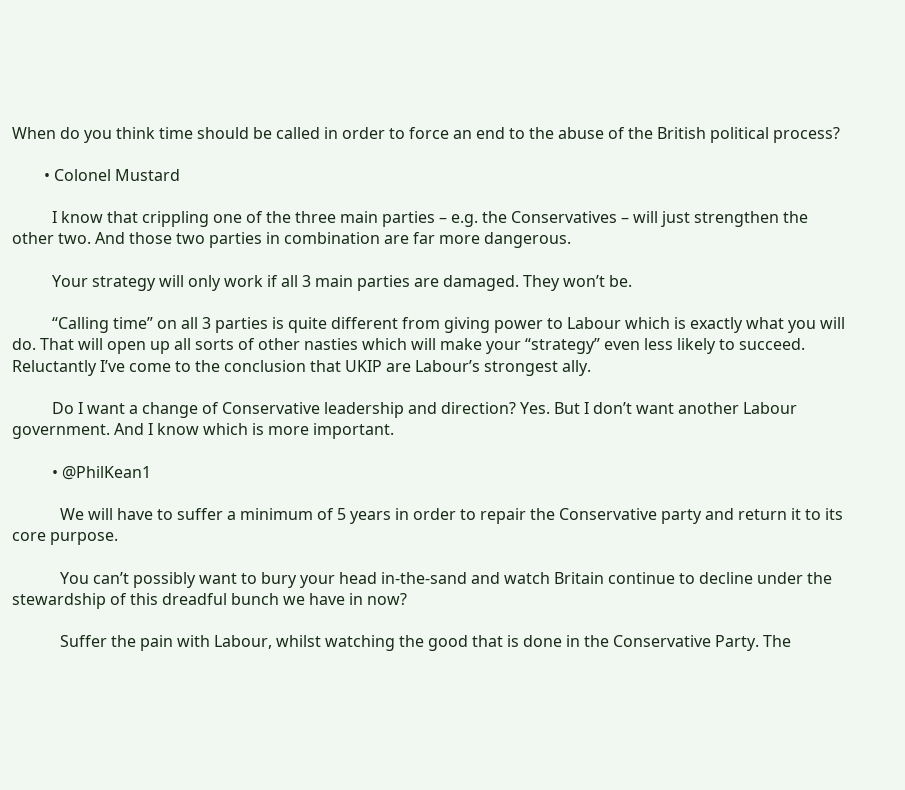When do you think time should be called in order to force an end to the abuse of the British political process?

        • Colonel Mustard

          I know that crippling one of the three main parties – e.g. the Conservatives – will just strengthen the other two. And those two parties in combination are far more dangerous.

          Your strategy will only work if all 3 main parties are damaged. They won’t be.

          “Calling time” on all 3 parties is quite different from giving power to Labour which is exactly what you will do. That will open up all sorts of other nasties which will make your “strategy” even less likely to succeed. Reluctantly I’ve come to the conclusion that UKIP are Labour’s strongest ally.

          Do I want a change of Conservative leadership and direction? Yes. But I don’t want another Labour government. And I know which is more important.

          • @PhilKean1

            We will have to suffer a minimum of 5 years in order to repair the Conservative party and return it to its core purpose.

            You can’t possibly want to bury your head in-the-sand and watch Britain continue to decline under the stewardship of this dreadful bunch we have in now?

            Suffer the pain with Labour, whilst watching the good that is done in the Conservative Party. The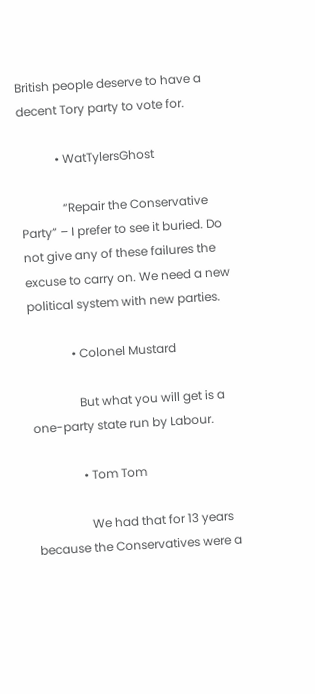British people deserve to have a decent Tory party to vote for.

            • WatTylersGhost

              “Repair the Conservative Party” – I prefer to see it buried. Do not give any of these failures the excuse to carry on. We need a new political system with new parties.

              • Colonel Mustard

                But what you will get is a one-party state run by Labour.

                • Tom Tom

                  We had that for 13 years because the Conservatives were a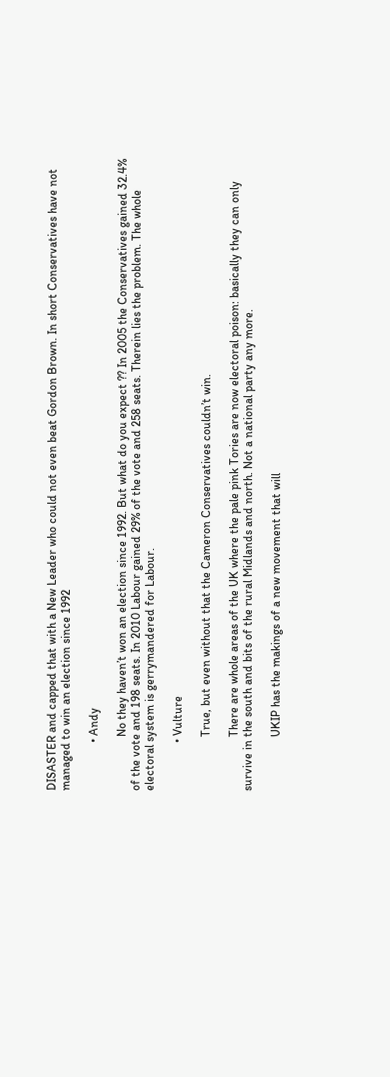DISASTER and capped that with a New Leader who could not even beat Gordon Brown. In short Conservatives have not managed to win an election since 1992

                • Andy

                  No they haven’t won an election since 1992. But what do you expect ?? In 2005 the Conservatives gained 32.4% of the vote and 198 seats. In 2010 Labour gained 29% of the vote and 258 seats. Therein lies the problem. The whole electoral system is gerrymandered for Labour.

                • Vulture

                  True, but even without that the Cameron Conservatives couldn’t win.

                  There are whole areas of the UK where the pale pink Tories are now electoral poison: basically they can only survive in the south and bits of the rural Midlands and north. Not a national party any more.

                  UKIP has the makings of a new movement that will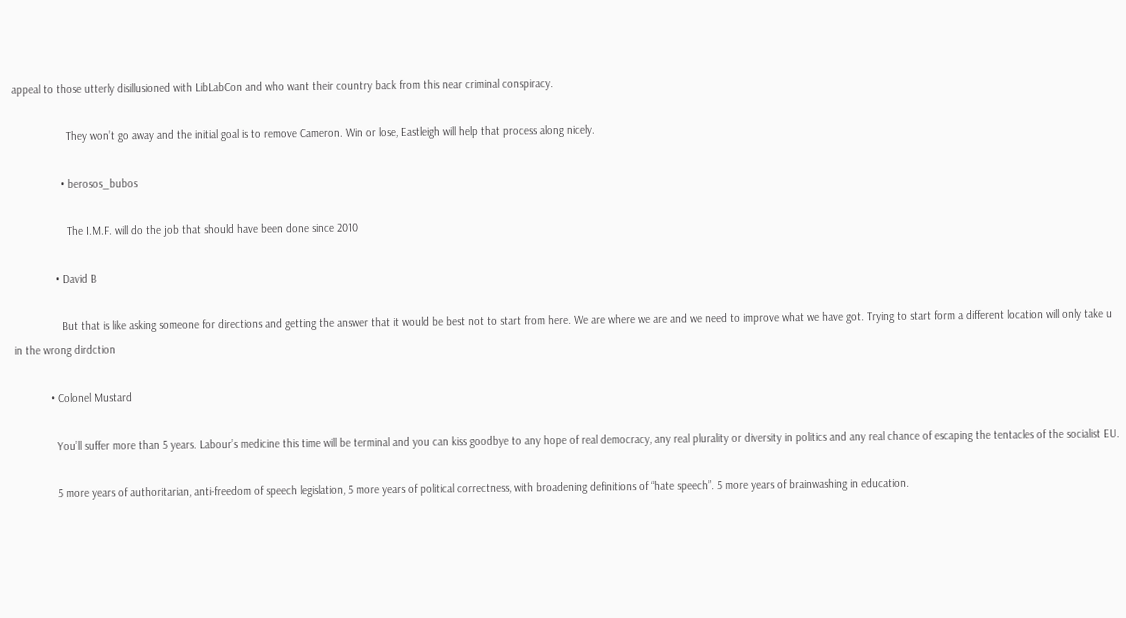appeal to those utterly disillusioned with LibLabCon and who want their country back from this near criminal conspiracy.

                  They won’t go away and the initial goal is to remove Cameron. Win or lose, Eastleigh will help that process along nicely.

                • berosos_bubos

                  The I.M.F. will do the job that should have been done since 2010

              • David B

                But that is like asking someone for directions and getting the answer that it would be best not to start from here. We are where we are and we need to improve what we have got. Trying to start form a different location will only take u in the wrong dirdction

            • Colonel Mustard

              You’ll suffer more than 5 years. Labour’s medicine this time will be terminal and you can kiss goodbye to any hope of real democracy, any real plurality or diversity in politics and any real chance of escaping the tentacles of the socialist EU.

              5 more years of authoritarian, anti-freedom of speech legislation, 5 more years of political correctness, with broadening definitions of “hate speech”. 5 more years of brainwashing in education.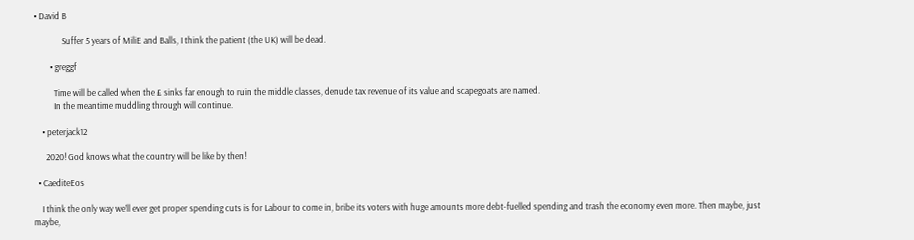• David B

              Suffer 5 years of MiliE and Balls, I think the patient (the UK) will be dead.

        • greggf

          Time will be called when the £ sinks far enough to ruin the middle classes, denude tax revenue of its value and scapegoats are named.
          In the meantime muddling through will continue.

    • peterjack12

      2020! God knows what the country will be like by then!

  • CaediteEos

    I think the only way we’ll ever get proper spending cuts is for Labour to come in, bribe its voters with huge amounts more debt-fuelled spending and trash the economy even more. Then maybe, just maybe,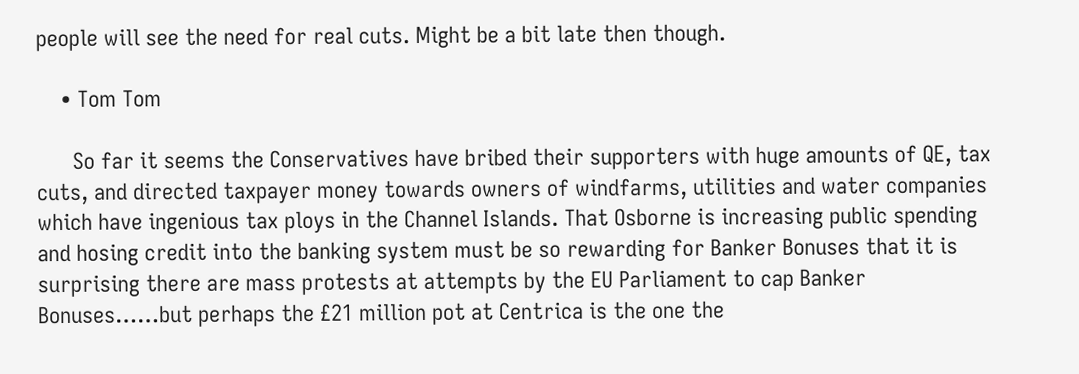people will see the need for real cuts. Might be a bit late then though.

    • Tom Tom

      So far it seems the Conservatives have bribed their supporters with huge amounts of QE, tax cuts, and directed taxpayer money towards owners of windfarms, utilities and water companies which have ingenious tax ploys in the Channel Islands. That Osborne is increasing public spending and hosing credit into the banking system must be so rewarding for Banker Bonuses that it is surprising there are mass protests at attempts by the EU Parliament to cap Banker Bonuses……but perhaps the £21 million pot at Centrica is the one the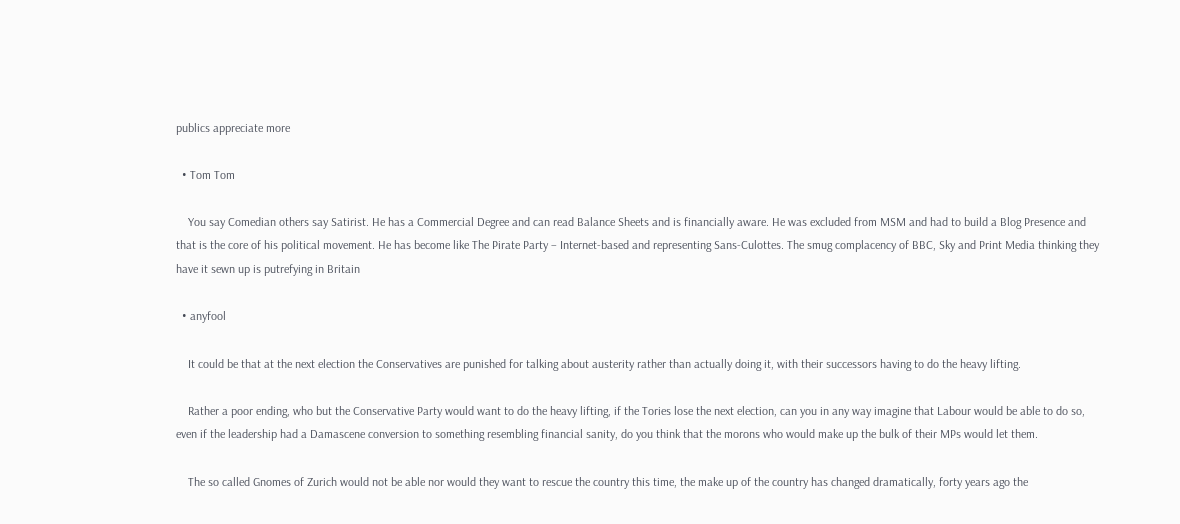publics appreciate more

  • Tom Tom

    You say Comedian others say Satirist. He has a Commercial Degree and can read Balance Sheets and is financially aware. He was excluded from MSM and had to build a Blog Presence and that is the core of his political movement. He has become like The Pirate Party – Internet-based and representing Sans-Culottes. The smug complacency of BBC, Sky and Print Media thinking they have it sewn up is putrefying in Britain

  • anyfool

    It could be that at the next election the Conservatives are punished for talking about austerity rather than actually doing it, with their successors having to do the heavy lifting.

    Rather a poor ending, who but the Conservative Party would want to do the heavy lifting, if the Tories lose the next election, can you in any way imagine that Labour would be able to do so, even if the leadership had a Damascene conversion to something resembling financial sanity, do you think that the morons who would make up the bulk of their MPs would let them.

    The so called Gnomes of Zurich would not be able nor would they want to rescue the country this time, the make up of the country has changed dramatically, forty years ago the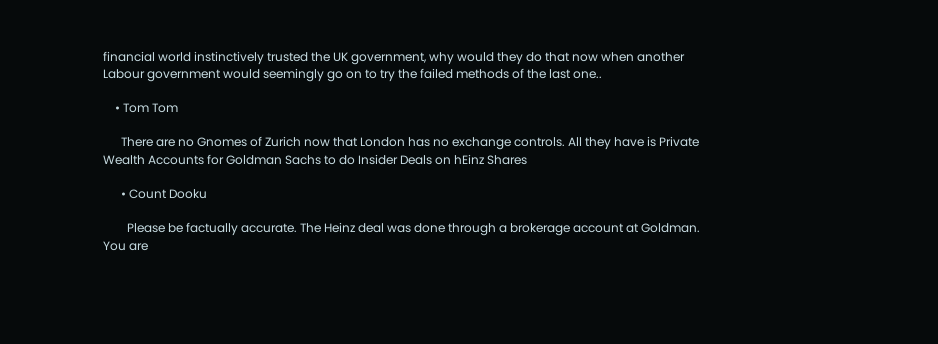financial world instinctively trusted the UK government, why would they do that now when another Labour government would seemingly go on to try the failed methods of the last one..

    • Tom Tom

      There are no Gnomes of Zurich now that London has no exchange controls. All they have is Private Wealth Accounts for Goldman Sachs to do Insider Deals on hEinz Shares

      • Count Dooku

        Please be factually accurate. The Heinz deal was done through a brokerage account at Goldman. You are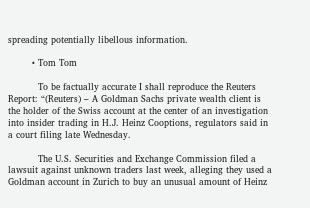spreading potentially libellous information.

        • Tom Tom

          To be factually accurate I shall reproduce the Reuters Report: “(Reuters) – A Goldman Sachs private wealth client is the holder of the Swiss account at the center of an investigation into insider trading in H.J. Heinz Cooptions, regulators said in a court filing late Wednesday.

          The U.S. Securities and Exchange Commission filed a lawsuit against unknown traders last week, alleging they used a Goldman account in Zurich to buy an unusual amount of Heinz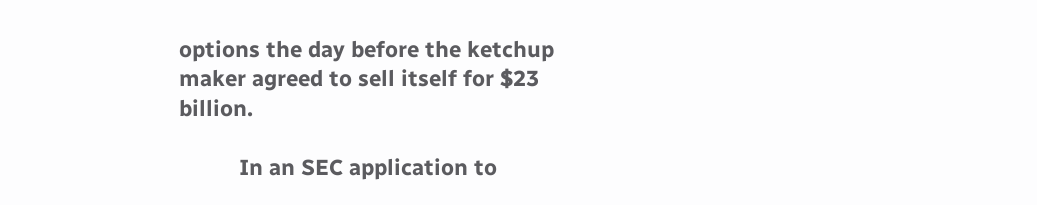options the day before the ketchup maker agreed to sell itself for $23 billion.

          In an SEC application to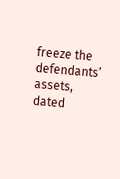freeze the defendants’ assets, dated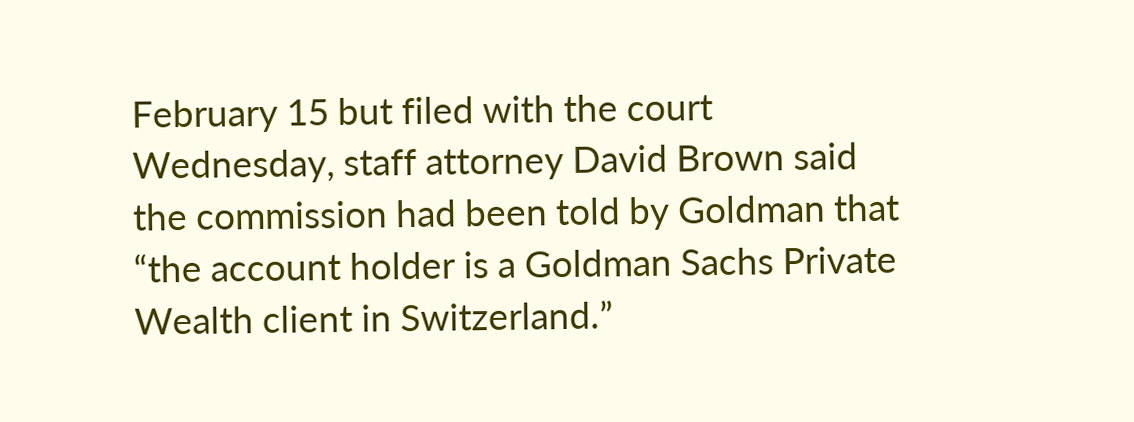February 15 but filed with the court Wednesday, staff attorney David Brown said the commission had been told by Goldman that “the account holder is a Goldman Sachs Private Wealth client in Switzerland.”